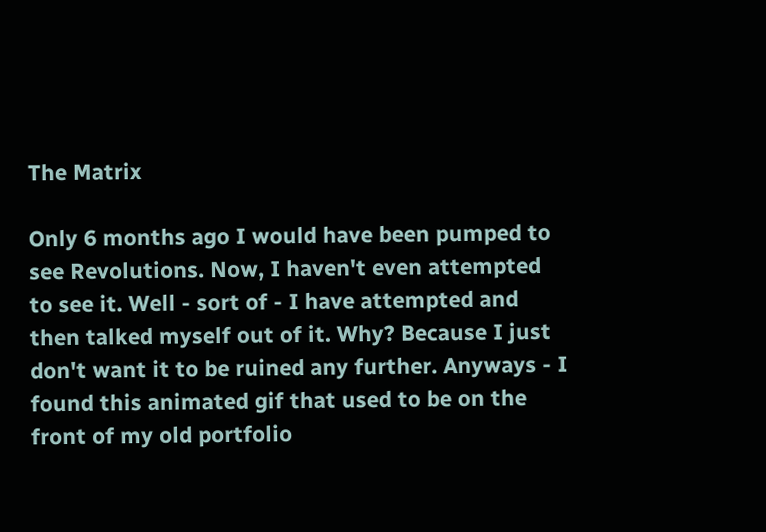The Matrix

Only 6 months ago I would have been pumped to see Revolutions. Now, I haven't even attempted to see it. Well - sort of - I have attempted and then talked myself out of it. Why? Because I just don't want it to be ruined any further. Anyways - I found this animated gif that used to be on the front of my old portfolio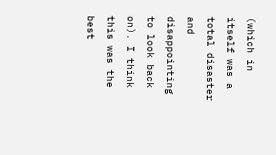(which in itself was a total disaster and disappointing to look back on). I think this was the best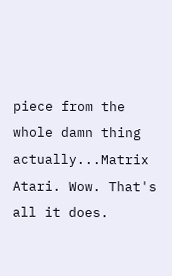piece from the whole damn thing actually...Matrix Atari. Wow. That's all it does.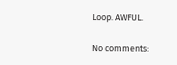Loop. AWFUL.

No comments: